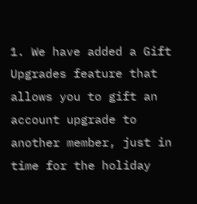1. We have added a Gift Upgrades feature that allows you to gift an account upgrade to another member, just in time for the holiday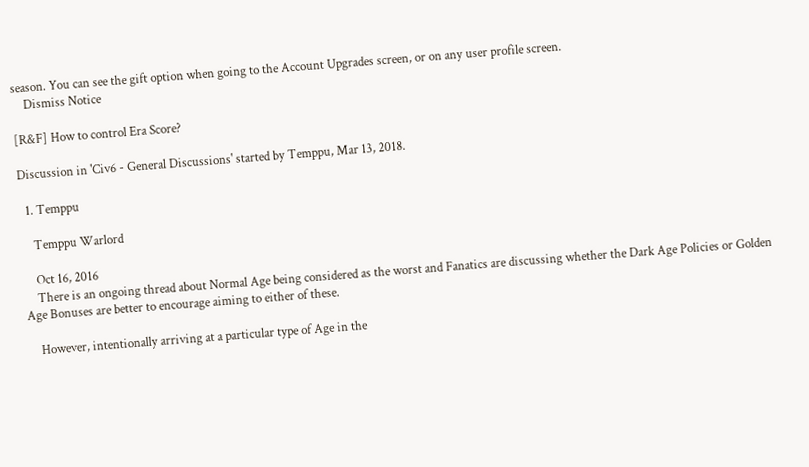season. You can see the gift option when going to the Account Upgrades screen, or on any user profile screen.
    Dismiss Notice

[R&F] How to control Era Score?

Discussion in 'Civ6 - General Discussions' started by Temppu, Mar 13, 2018.

  1. Temppu

    Temppu Warlord

    Oct 16, 2016
    There is an ongoing thread about Normal Age being considered as the worst and Fanatics are discussing whether the Dark Age Policies or Golden Age Bonuses are better to encourage aiming to either of these.

    However, intentionally arriving at a particular type of Age in the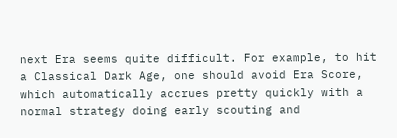next Era seems quite difficult. For example, to hit a Classical Dark Age, one should avoid Era Score, which automatically accrues pretty quickly with a normal strategy doing early scouting and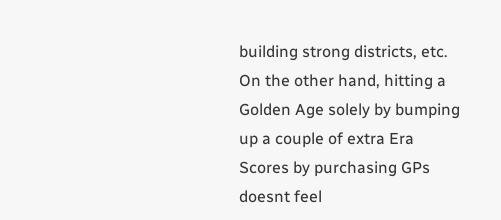building strong districts, etc. On the other hand, hitting a Golden Age solely by bumping up a couple of extra Era Scores by purchasing GPs doesnt feel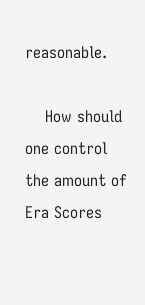reasonable.

    How should one control the amount of Era Scores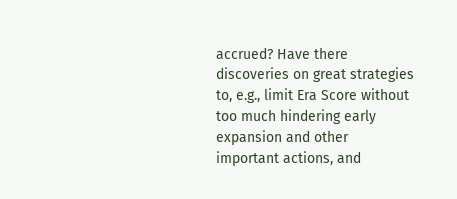accrued? Have there discoveries on great strategies to, e.g., limit Era Score without too much hindering early expansion and other important actions, and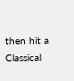then hit a Classical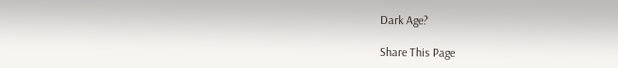Dark Age?

Share This Page